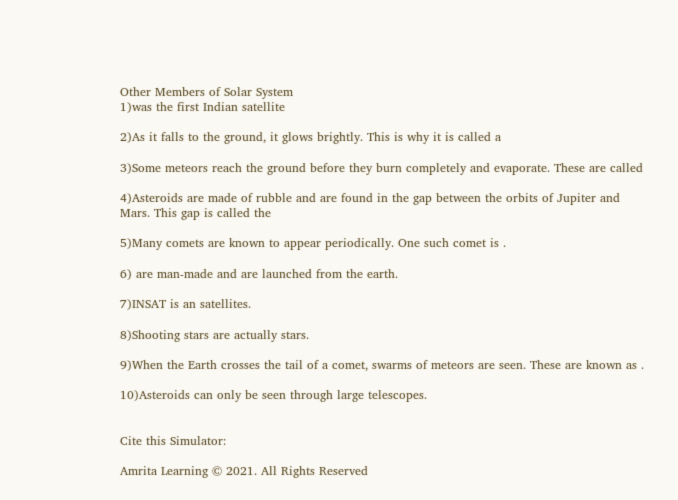Other Members of Solar System
1)was the first Indian satellite

2)As it falls to the ground, it glows brightly. This is why it is called a

3)Some meteors reach the ground before they burn completely and evaporate. These are called

4)Asteroids are made of rubble and are found in the gap between the orbits of Jupiter and Mars. This gap is called the

5)Many comets are known to appear periodically. One such comet is .

6) are man-made and are launched from the earth.

7)INSAT is an satellites.

8)Shooting stars are actually stars.

9)When the Earth crosses the tail of a comet, swarms of meteors are seen. These are known as .

10)Asteroids can only be seen through large telescopes.


Cite this Simulator:

Amrita Learning © 2021. All Rights Reserved